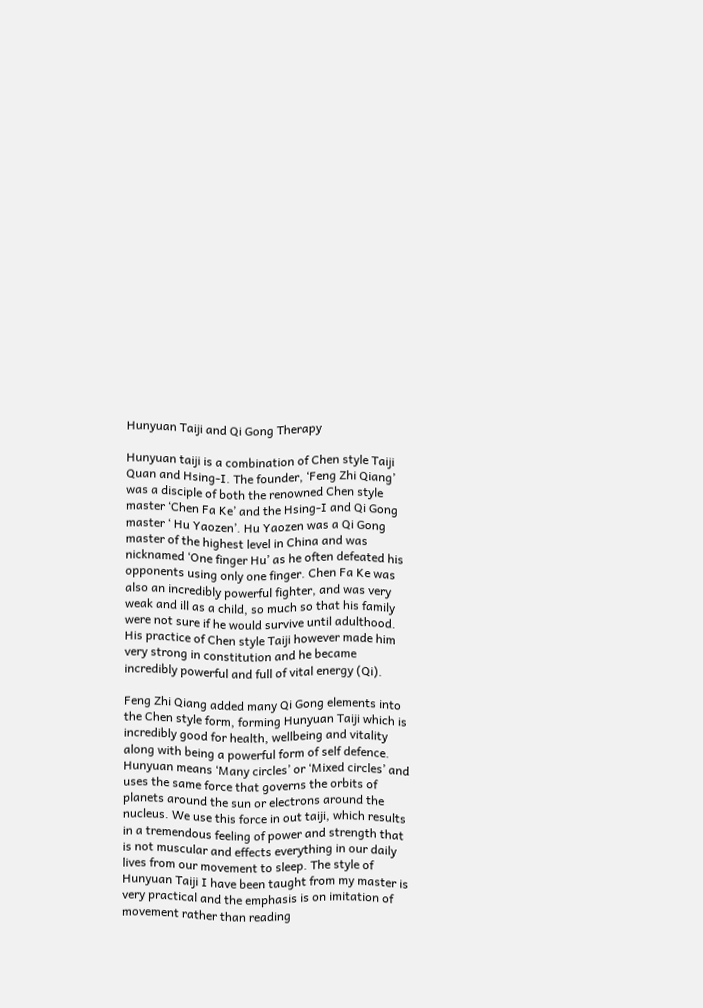Hunyuan Taiji and Qi Gong Therapy

Hunyuan taiji is a combination of Chen style Taiji Quan and Hsing-I. The founder, ‘Feng Zhi Qiang’ was a disciple of both the renowned Chen style master ‘Chen Fa Ke’ and the Hsing-I and Qi Gong master ‘ Hu Yaozen’. Hu Yaozen was a Qi Gong master of the highest level in China and was nicknamed ‘One finger Hu’ as he often defeated his opponents using only one finger. Chen Fa Ke was also an incredibly powerful fighter, and was very weak and ill as a child, so much so that his family were not sure if he would survive until adulthood. His practice of Chen style Taiji however made him very strong in constitution and he became incredibly powerful and full of vital energy (Qi).

Feng Zhi Qiang added many Qi Gong elements into the Chen style form, forming Hunyuan Taiji which is incredibly good for health, wellbeing and vitality along with being a powerful form of self defence. Hunyuan means ‘Many circles’ or ‘Mixed circles’ and uses the same force that governs the orbits of planets around the sun or electrons around the nucleus. We use this force in out taiji, which results in a tremendous feeling of power and strength that is not muscular and effects everything in our daily lives from our movement to sleep. The style of Hunyuan Taiji I have been taught from my master is very practical and the emphasis is on imitation of movement rather than reading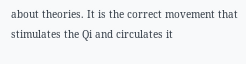about theories. It is the correct movement that stimulates the Qi and circulates it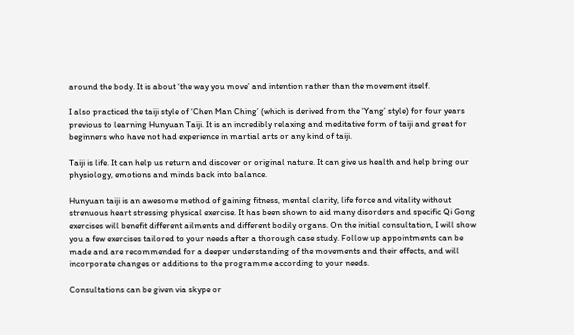around the body. It is about ‘the way you move’ and intention rather than the movement itself.

I also practiced the taiji style of ‘Chen Man Ching’ (which is derived from the ‘Yang’ style) for four years previous to learning Hunyuan Taiji. It is an incredibly relaxing and meditative form of taiji and great for beginners who have not had experience in martial arts or any kind of taiji.

Taiji is life. It can help us return and discover or original nature. It can give us health and help bring our physiology, emotions and minds back into balance.

Hunyuan taiji is an awesome method of gaining fitness, mental clarity, life force and vitality without strenuous heart stressing physical exercise. It has been shown to aid many disorders and specific Qi Gong exercises will benefit different ailments and different bodily organs. On the initial consultation, I will show you a few exercises tailored to your needs after a thorough case study. Follow up appointments can be made and are recommended for a deeper understanding of the movements and their effects, and will incorporate changes or additions to the programme according to your needs.

Consultations can be given via skype or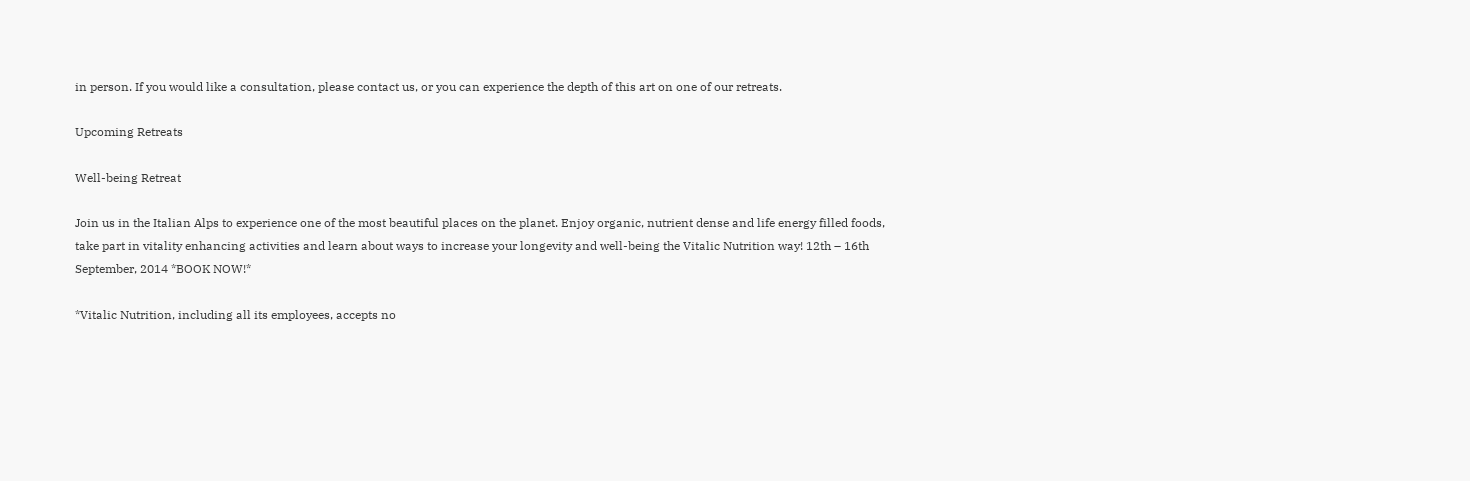in person. If you would like a consultation, please contact us, or you can experience the depth of this art on one of our retreats.

Upcoming Retreats

Well-being Retreat

Join us in the Italian Alps to experience one of the most beautiful places on the planet. Enjoy organic, nutrient dense and life energy filled foods, take part in vitality enhancing activities and learn about ways to increase your longevity and well-being the Vitalic Nutrition way! 12th – 16th September, 2014 *BOOK NOW!*

*Vitalic Nutrition, including all its employees, accepts no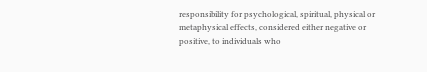responsibility for psychological, spiritual, physical or
metaphysical effects, considered either negative or positive, to individuals who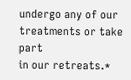undergo any of our treatments or take part
in our retreats.*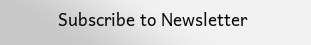Subscribe to Newsletter